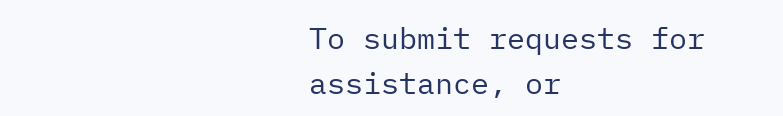To submit requests for assistance, or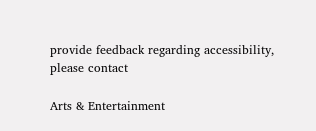provide feedback regarding accessibility, please contact

Arts & Entertainment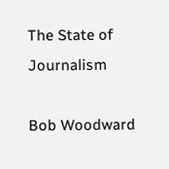The State of Journalism

Bob Woodward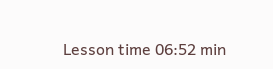Lesson time 06:52 min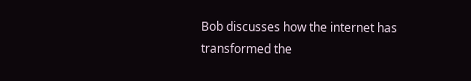Bob discusses how the internet has transformed the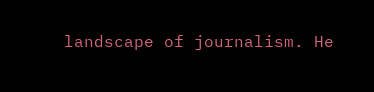landscape of journalism. He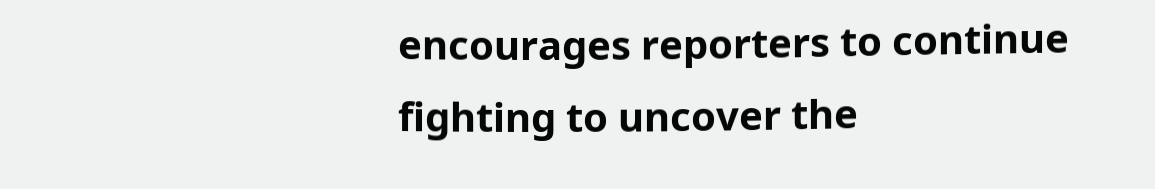encourages reporters to continue fighting to uncover the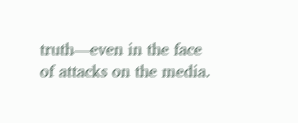truth—even in the face of attacks on the media.